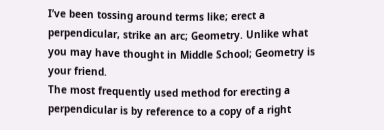I’ve been tossing around terms like; erect a perpendicular, strike an arc; Geometry. Unlike what you may have thought in Middle School; Geometry is your friend.
The most frequently used method for erecting a perpendicular is by reference to a copy of a right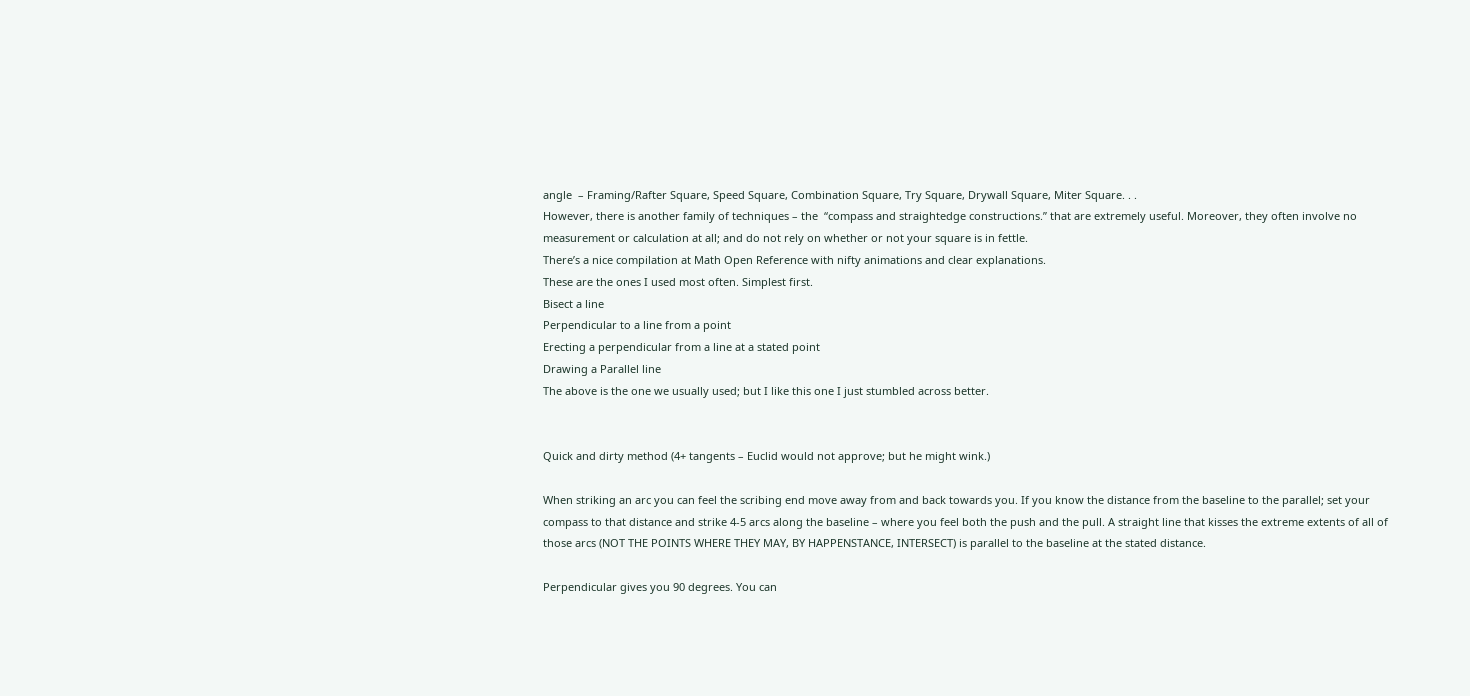angle  – Framing/Rafter Square, Speed Square, Combination Square, Try Square, Drywall Square, Miter Square. . .
However, there is another family of techniques – the  “compass and straightedge constructions.” that are extremely useful. Moreover, they often involve no measurement or calculation at all; and do not rely on whether or not your square is in fettle.
There’s a nice compilation at Math Open Reference with nifty animations and clear explanations.
These are the ones I used most often. Simplest first.
Bisect a line
Perpendicular to a line from a point
Erecting a perpendicular from a line at a stated point
Drawing a Parallel line
The above is the one we usually used; but I like this one I just stumbled across better.


Quick and dirty method (4+ tangents – Euclid would not approve; but he might wink.)

When striking an arc you can feel the scribing end move away from and back towards you. If you know the distance from the baseline to the parallel; set your compass to that distance and strike 4-5 arcs along the baseline – where you feel both the push and the pull. A straight line that kisses the extreme extents of all of those arcs (NOT THE POINTS WHERE THEY MAY, BY HAPPENSTANCE, INTERSECT) is parallel to the baseline at the stated distance.

Perpendicular gives you 90 degrees. You can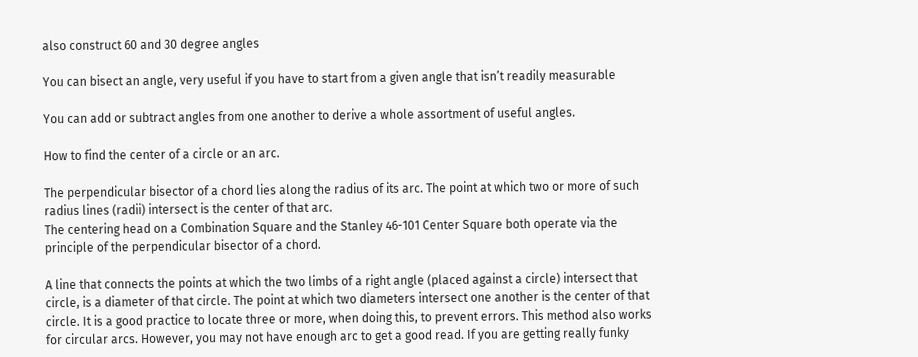also construct 60 and 30 degree angles

You can bisect an angle, very useful if you have to start from a given angle that isn’t readily measurable

You can add or subtract angles from one another to derive a whole assortment of useful angles.

How to find the center of a circle or an arc.

The perpendicular bisector of a chord lies along the radius of its arc. The point at which two or more of such radius lines (radii) intersect is the center of that arc.
The centering head on a Combination Square and the Stanley 46-101 Center Square both operate via the principle of the perpendicular bisector of a chord.

A line that connects the points at which the two limbs of a right angle (placed against a circle) intersect that circle, is a diameter of that circle. The point at which two diameters intersect one another is the center of that circle. It is a good practice to locate three or more, when doing this, to prevent errors. This method also works for circular arcs. However, you may not have enough arc to get a good read. If you are getting really funky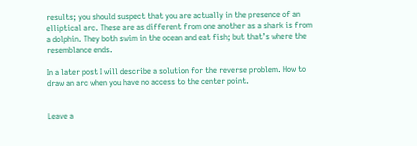results; you should suspect that you are actually in the presence of an elliptical arc. These are as different from one another as a shark is from a dolphin. They both swim in the ocean and eat fish; but that’s where the resemblance ends.

In a later post I will describe a solution for the reverse problem. How to draw an arc when you have no access to the center point.


Leave a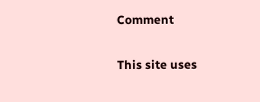Comment

This site uses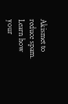Akismet to reduce spam. Learn how your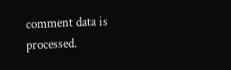comment data is processed.